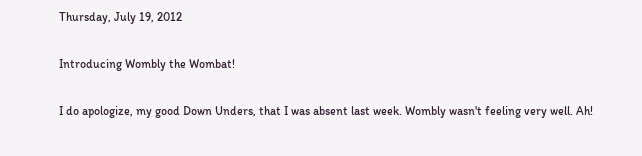Thursday, July 19, 2012

Introducing Wombly the Wombat!

I do apologize, my good Down Unders, that I was absent last week. Wombly wasn't feeling very well. Ah!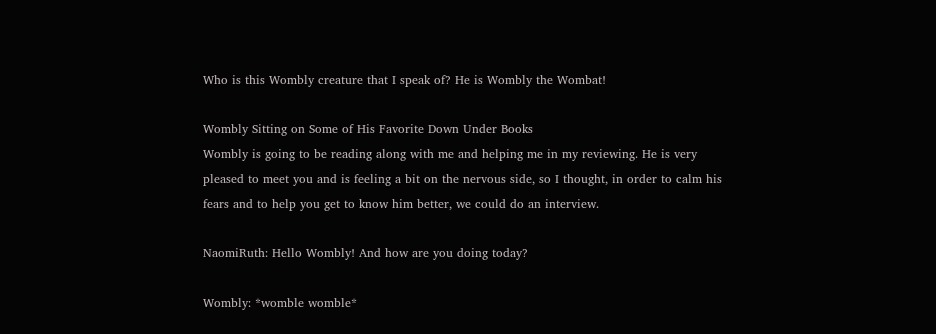Who is this Wombly creature that I speak of? He is Wombly the Wombat!

Wombly Sitting on Some of His Favorite Down Under Books
Wombly is going to be reading along with me and helping me in my reviewing. He is very pleased to meet you and is feeling a bit on the nervous side, so I thought, in order to calm his fears and to help you get to know him better, we could do an interview.

NaomiRuth: Hello Wombly! And how are you doing today?

Wombly: *womble womble*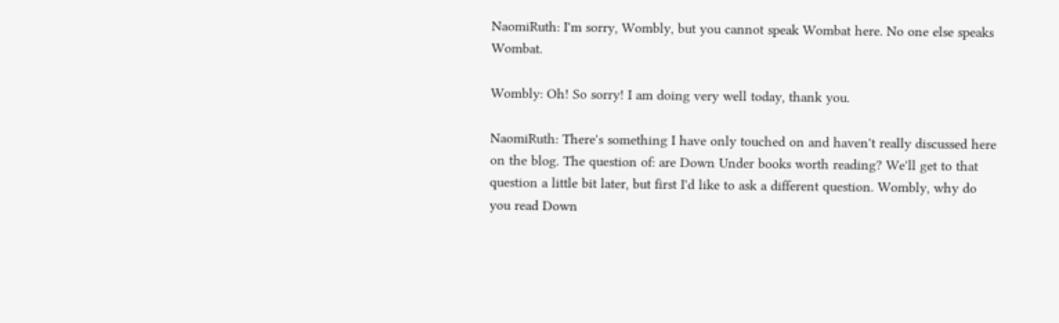NaomiRuth: I'm sorry, Wombly, but you cannot speak Wombat here. No one else speaks Wombat.

Wombly: Oh! So sorry! I am doing very well today, thank you.

NaomiRuth: There's something I have only touched on and haven't really discussed here on the blog. The question of: are Down Under books worth reading? We'll get to that question a little bit later, but first I'd like to ask a different question. Wombly, why do you read Down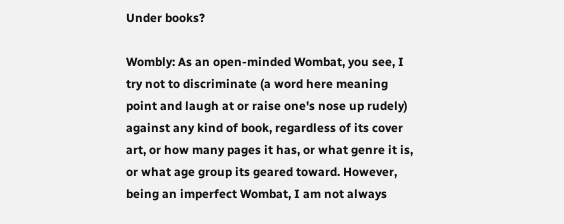Under books?

Wombly: As an open-minded Wombat, you see, I try not to discriminate (a word here meaning point and laugh at or raise one's nose up rudely) against any kind of book, regardless of its cover art, or how many pages it has, or what genre it is, or what age group its geared toward. However, being an imperfect Wombat, I am not always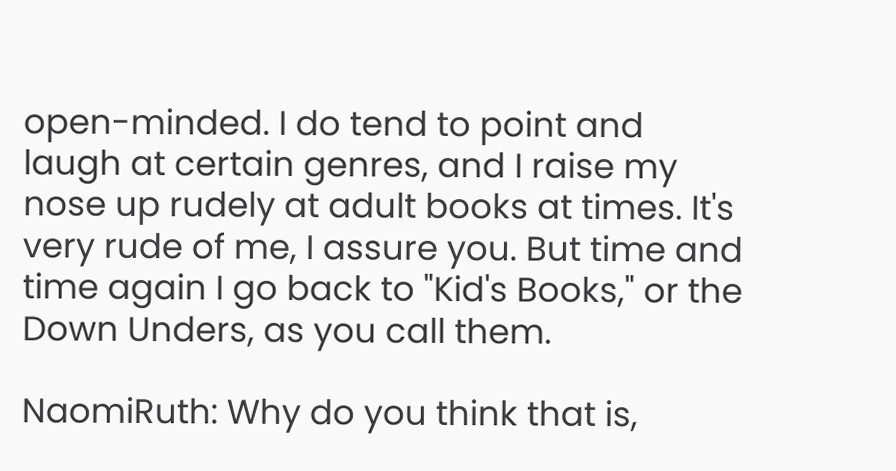open-minded. I do tend to point and laugh at certain genres, and I raise my nose up rudely at adult books at times. It's very rude of me, I assure you. But time and time again I go back to "Kid's Books," or the Down Unders, as you call them.

NaomiRuth: Why do you think that is,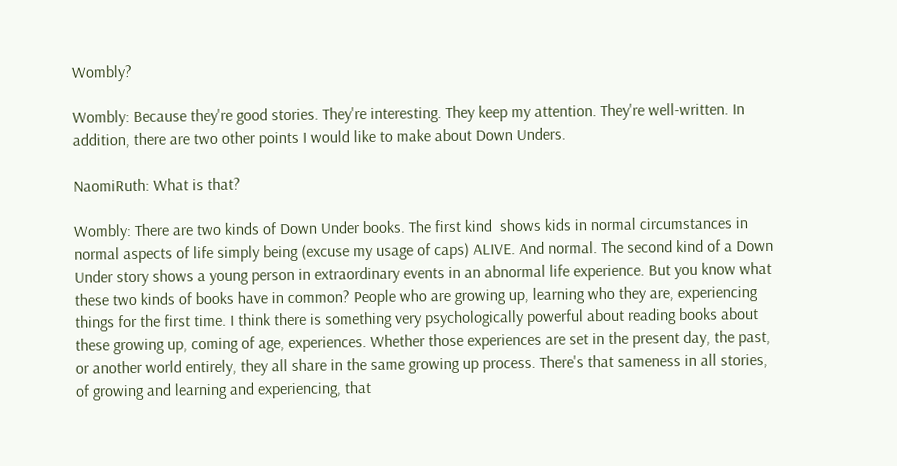Wombly?

Wombly: Because they're good stories. They're interesting. They keep my attention. They're well-written. In addition, there are two other points I would like to make about Down Unders.

NaomiRuth: What is that?

Wombly: There are two kinds of Down Under books. The first kind  shows kids in normal circumstances in normal aspects of life simply being (excuse my usage of caps) ALIVE. And normal. The second kind of a Down Under story shows a young person in extraordinary events in an abnormal life experience. But you know what these two kinds of books have in common? People who are growing up, learning who they are, experiencing things for the first time. I think there is something very psychologically powerful about reading books about these growing up, coming of age, experiences. Whether those experiences are set in the present day, the past, or another world entirely, they all share in the same growing up process. There's that sameness in all stories, of growing and learning and experiencing, that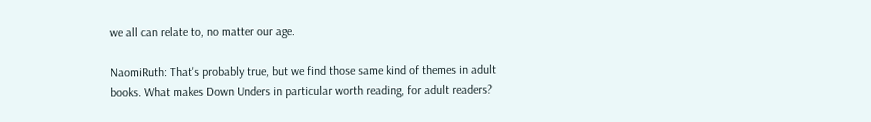we all can relate to, no matter our age.

NaomiRuth: That's probably true, but we find those same kind of themes in adult books. What makes Down Unders in particular worth reading, for adult readers?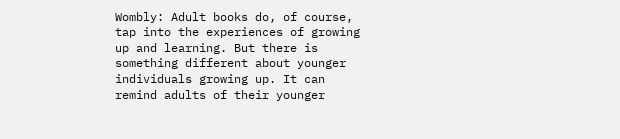Wombly: Adult books do, of course, tap into the experiences of growing up and learning. But there is something different about younger individuals growing up. It can remind adults of their younger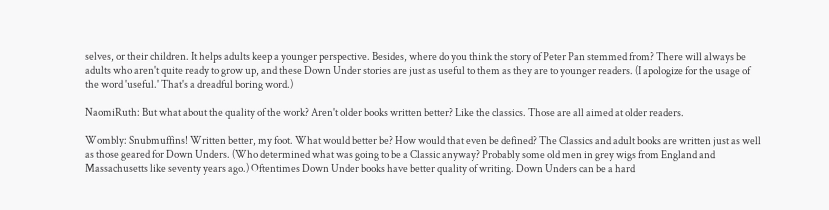selves, or their children. It helps adults keep a younger perspective. Besides, where do you think the story of Peter Pan stemmed from? There will always be adults who aren't quite ready to grow up, and these Down Under stories are just as useful to them as they are to younger readers. (I apologize for the usage of the word 'useful.' That's a dreadful boring word.)

NaomiRuth: But what about the quality of the work? Aren't older books written better? Like the classics. Those are all aimed at older readers.

Wombly: Snubmuffins! Written better, my foot. What would better be? How would that even be defined? The Classics and adult books are written just as well as those geared for Down Unders. (Who determined what was going to be a Classic anyway? Probably some old men in grey wigs from England and Massachusetts like seventy years ago.) Oftentimes Down Under books have better quality of writing. Down Unders can be a hard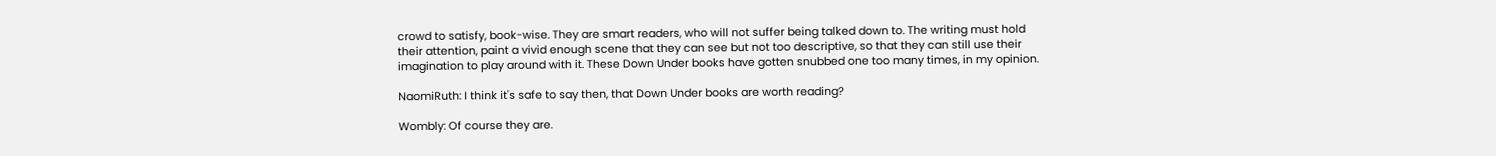crowd to satisfy, book-wise. They are smart readers, who will not suffer being talked down to. The writing must hold their attention, paint a vivid enough scene that they can see but not too descriptive, so that they can still use their imagination to play around with it. These Down Under books have gotten snubbed one too many times, in my opinion.

NaomiRuth: I think it's safe to say then, that Down Under books are worth reading?

Wombly: Of course they are.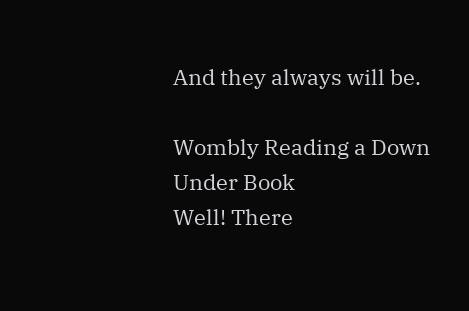And they always will be.

Wombly Reading a Down Under Book
Well! There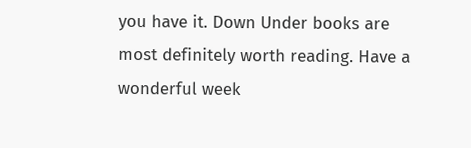you have it. Down Under books are most definitely worth reading. Have a wonderful week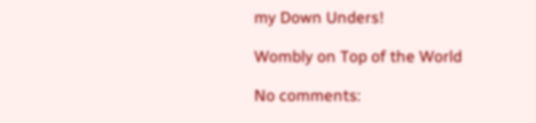my Down Unders!

Wombly on Top of the World

No comments: